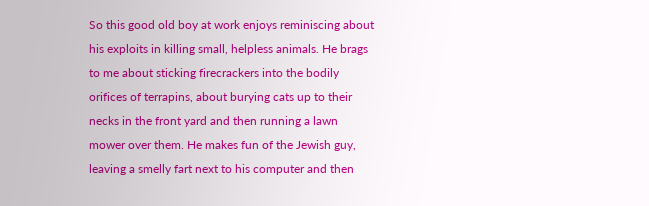So this good old boy at work enjoys reminiscing about his exploits in killing small, helpless animals. He brags to me about sticking firecrackers into the bodily orifices of terrapins, about burying cats up to their necks in the front yard and then running a lawn mower over them. He makes fun of the Jewish guy, leaving a smelly fart next to his computer and then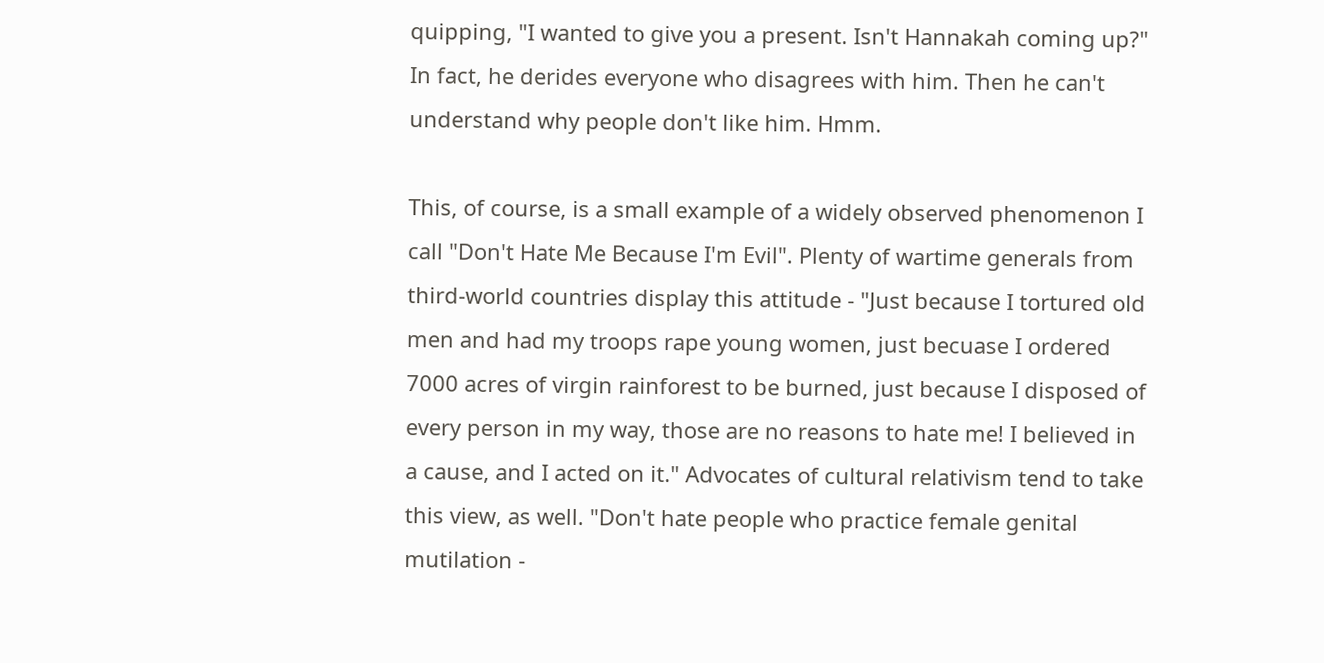quipping, "I wanted to give you a present. Isn't Hannakah coming up?" In fact, he derides everyone who disagrees with him. Then he can't understand why people don't like him. Hmm.

This, of course, is a small example of a widely observed phenomenon I call "Don't Hate Me Because I'm Evil". Plenty of wartime generals from third-world countries display this attitude - "Just because I tortured old men and had my troops rape young women, just becuase I ordered 7000 acres of virgin rainforest to be burned, just because I disposed of every person in my way, those are no reasons to hate me! I believed in a cause, and I acted on it." Advocates of cultural relativism tend to take this view, as well. "Don't hate people who practice female genital mutilation -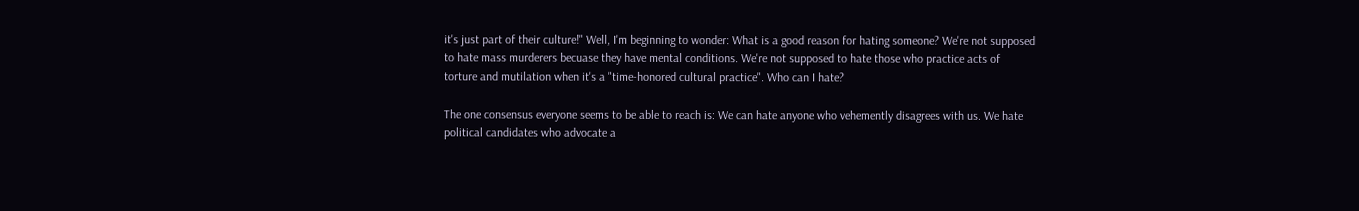it's just part of their culture!" Well, I'm beginning to wonder: What is a good reason for hating someone? We're not supposed to hate mass murderers becuase they have mental conditions. We're not supposed to hate those who practice acts of torture and mutilation when it's a "time-honored cultural practice". Who can I hate?

The one consensus everyone seems to be able to reach is: We can hate anyone who vehemently disagrees with us. We hate political candidates who advocate a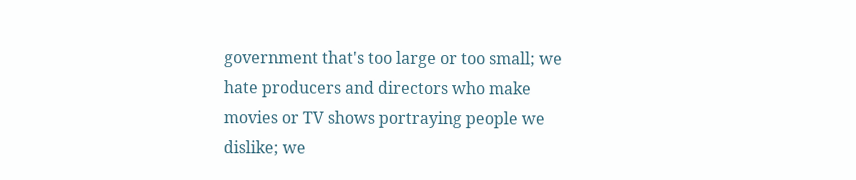government that's too large or too small; we hate producers and directors who make movies or TV shows portraying people we dislike; we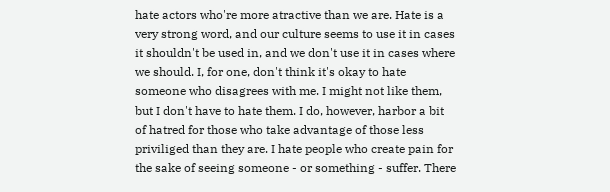hate actors who're more atractive than we are. Hate is a very strong word, and our culture seems to use it in cases it shouldn't be used in, and we don't use it in cases where we should. I, for one, don't think it's okay to hate someone who disagrees with me. I might not like them, but I don't have to hate them. I do, however, harbor a bit of hatred for those who take advantage of those less priviliged than they are. I hate people who create pain for the sake of seeing someone - or something - suffer. There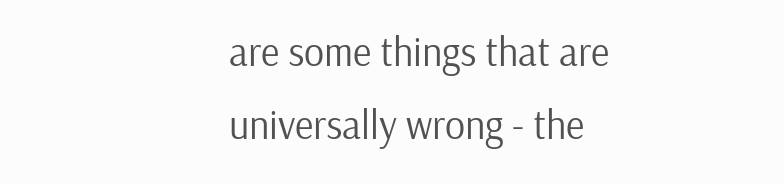are some things that are universally wrong - the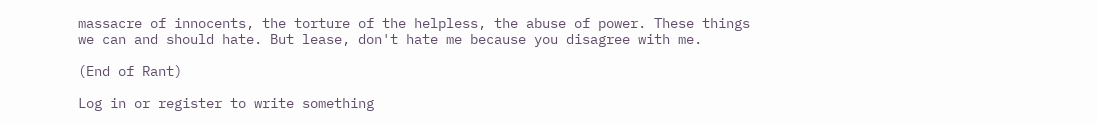massacre of innocents, the torture of the helpless, the abuse of power. These things we can and should hate. But lease, don't hate me because you disagree with me.

(End of Rant)

Log in or register to write something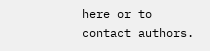here or to contact authors.